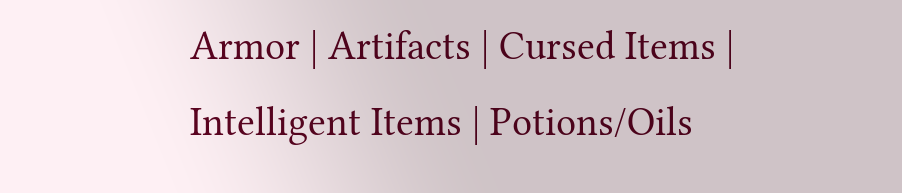Armor | Artifacts | Cursed Items | Intelligent Items | Potions/Oils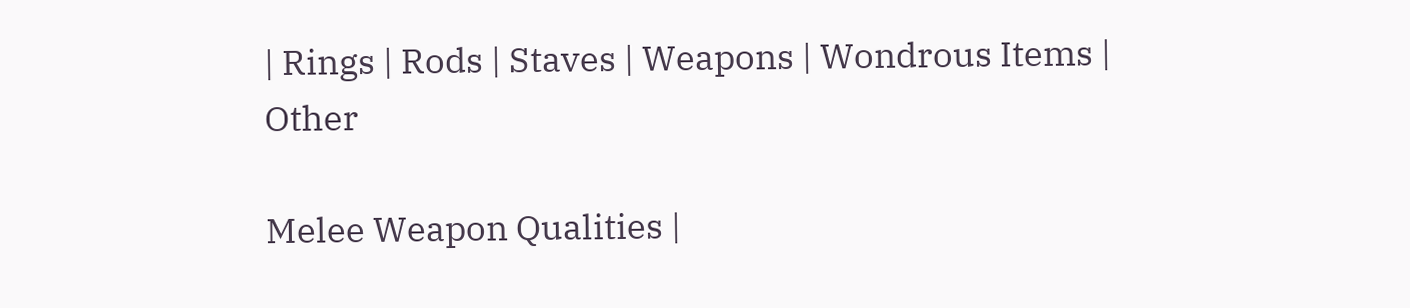| Rings | Rods | Staves | Weapons | Wondrous Items | Other

Melee Weapon Qualities |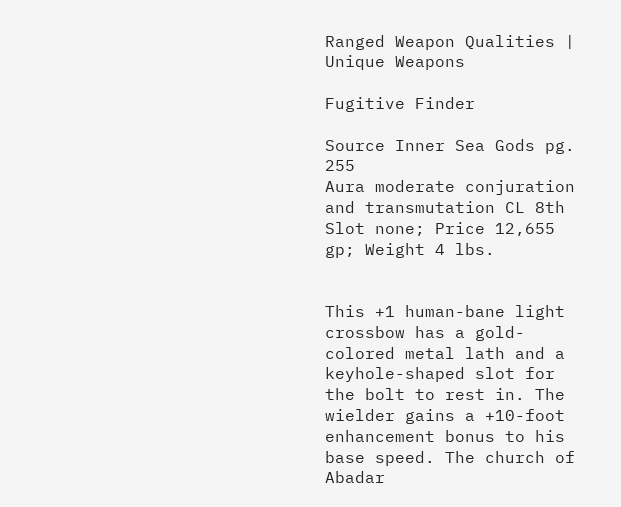Ranged Weapon Qualities | Unique Weapons

Fugitive Finder

Source Inner Sea Gods pg. 255
Aura moderate conjuration and transmutation CL 8th
Slot none; Price 12,655 gp; Weight 4 lbs.


This +1 human-bane light crossbow has a gold-colored metal lath and a keyhole-shaped slot for the bolt to rest in. The wielder gains a +10-foot enhancement bonus to his base speed. The church of Abadar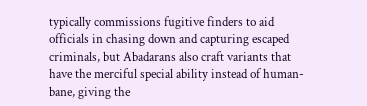typically commissions fugitive finders to aid officials in chasing down and capturing escaped criminals, but Abadarans also craft variants that have the merciful special ability instead of human-bane, giving the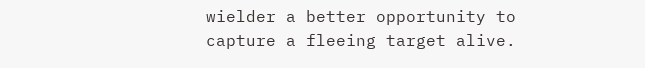wielder a better opportunity to capture a fleeing target alive.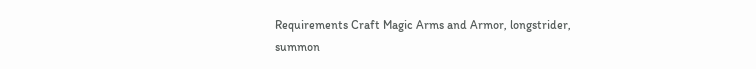Requirements Craft Magic Arms and Armor, longstrider, summon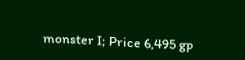monster I; Price 6,495 gp